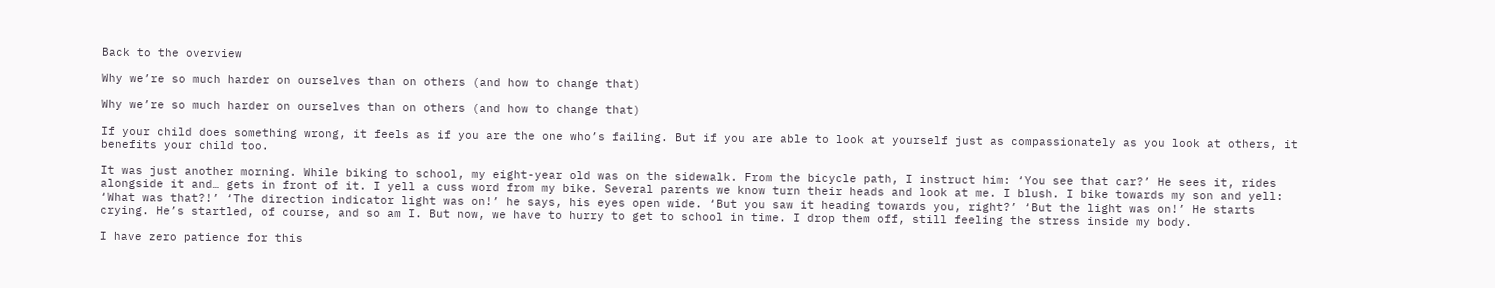Back to the overview

Why we’re so much harder on ourselves than on others (and how to change that)

Why we’re so much harder on ourselves than on others (and how to change that)

If your child does something wrong, it feels as if you are the one who’s failing. But if you are able to look at yourself just as compassionately as you look at others, it benefits your child too.

It was just another morning. While biking to school, my eight-year old was on the sidewalk. From the bicycle path, I instruct him: ‘You see that car?’ He sees it, rides alongside it and… gets in front of it. I yell a cuss word from my bike. Several parents we know turn their heads and look at me. I blush. I bike towards my son and yell: ‘What was that?!’ ‘The direction indicator light was on!’ he says, his eyes open wide. ‘But you saw it heading towards you, right?’ ‘But the light was on!’ He starts crying. He’s startled, of course, and so am I. But now, we have to hurry to get to school in time. I drop them off, still feeling the stress inside my body.

I have zero patience for this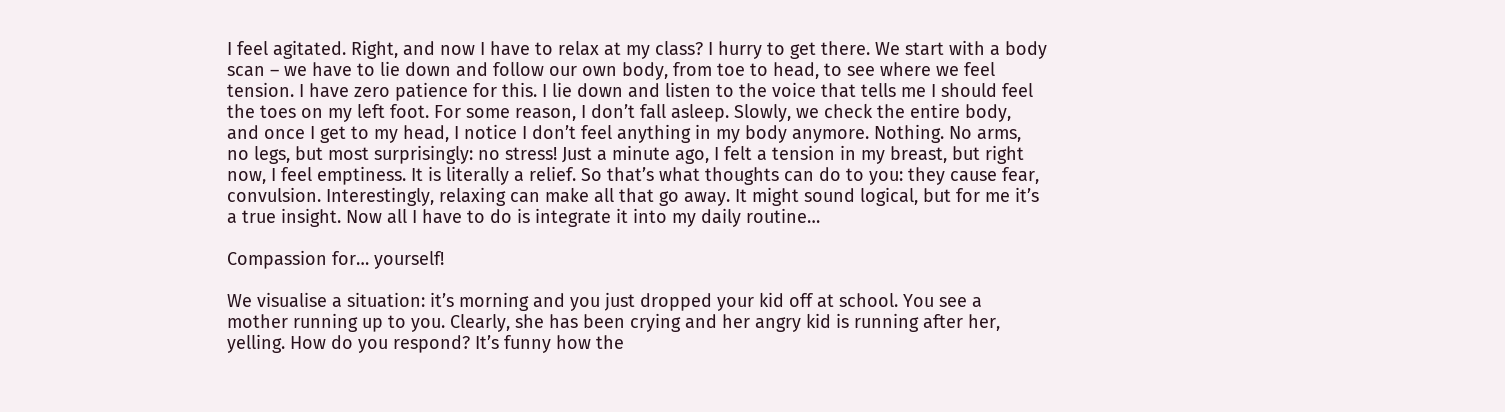I feel agitated. Right, and now I have to relax at my class? I hurry to get there. We start with a body scan – we have to lie down and follow our own body, from toe to head, to see where we feel tension. I have zero patience for this. I lie down and listen to the voice that tells me I should feel the toes on my left foot. For some reason, I don’t fall asleep. Slowly, we check the entire body, and once I get to my head, I notice I don’t feel anything in my body anymore. Nothing. No arms, no legs, but most surprisingly: no stress! Just a minute ago, I felt a tension in my breast, but right now, I feel emptiness. It is literally a relief. So that’s what thoughts can do to you: they cause fear, convulsion. Interestingly, relaxing can make all that go away. It might sound logical, but for me it’s a true insight. Now all I have to do is integrate it into my daily routine…

Compassion for… yourself!

We visualise a situation: it’s morning and you just dropped your kid off at school. You see a mother running up to you. Clearly, she has been crying and her angry kid is running after her, yelling. How do you respond? It’s funny how the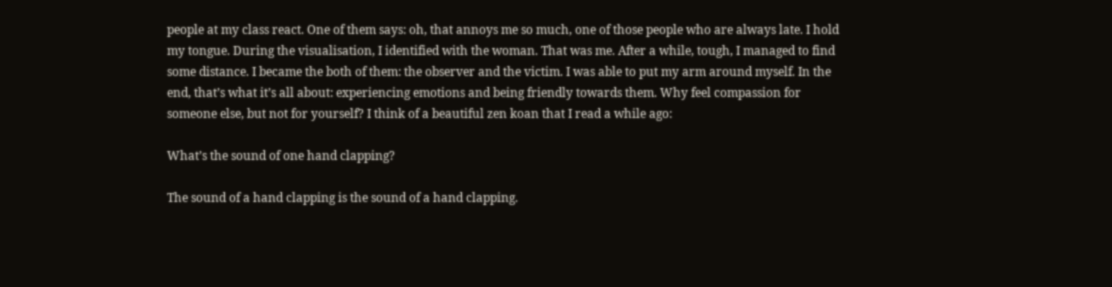people at my class react. One of them says: oh, that annoys me so much, one of those people who are always late. I hold my tongue. During the visualisation, I identified with the woman. That was me. After a while, tough, I managed to find some distance. I became the both of them: the observer and the victim. I was able to put my arm around myself. In the end, that’s what it’s all about: experiencing emotions and being friendly towards them. Why feel compassion for someone else, but not for yourself? I think of a beautiful zen koan that I read a while ago:

What’s the sound of one hand clapping?

The sound of a hand clapping is the sound of a hand clapping.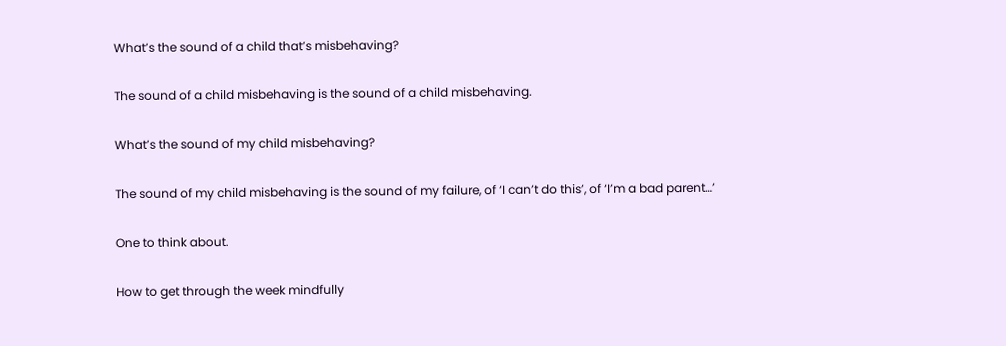What’s the sound of a child that’s misbehaving?

The sound of a child misbehaving is the sound of a child misbehaving.

What’s the sound of my child misbehaving?

The sound of my child misbehaving is the sound of my failure, of ‘I can’t do this’, of ‘I’m a bad parent…’

One to think about.

How to get through the week mindfully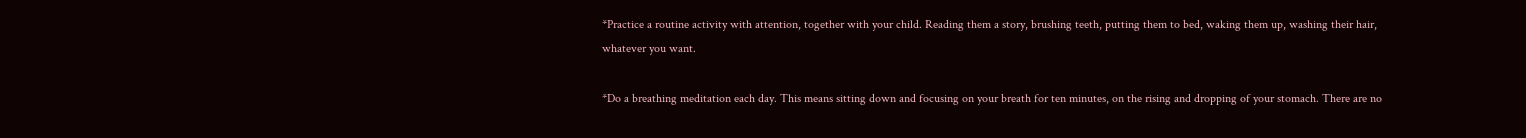*Practice a routine activity with attention, together with your child. Reading them a story, brushing teeth, putting them to bed, waking them up, washing their hair, whatever you want.

*Do a breathing meditation each day. This means sitting down and focusing on your breath for ten minutes, on the rising and dropping of your stomach. There are no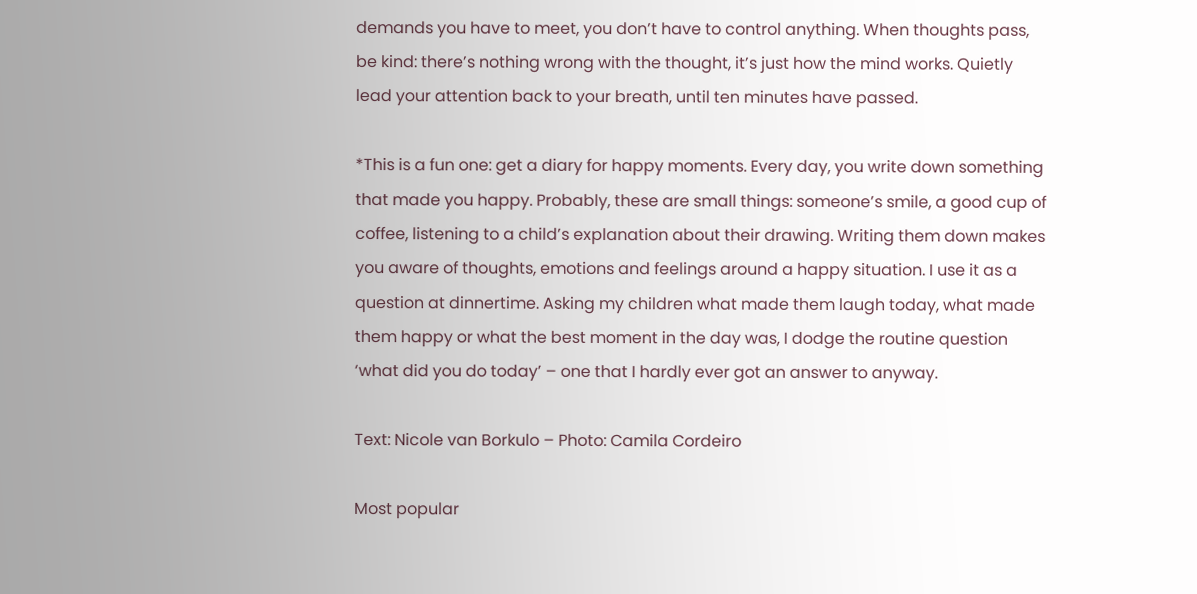demands you have to meet, you don’t have to control anything. When thoughts pass, be kind: there’s nothing wrong with the thought, it’s just how the mind works. Quietly lead your attention back to your breath, until ten minutes have passed.

*This is a fun one: get a diary for happy moments. Every day, you write down something that made you happy. Probably, these are small things: someone’s smile, a good cup of coffee, listening to a child’s explanation about their drawing. Writing them down makes you aware of thoughts, emotions and feelings around a happy situation. I use it as a question at dinnertime. Asking my children what made them laugh today, what made them happy or what the best moment in the day was, I dodge the routine question ‘what did you do today’ – one that I hardly ever got an answer to anyway.

Text: Nicole van Borkulo – Photo: Camila Cordeiro

Most popular